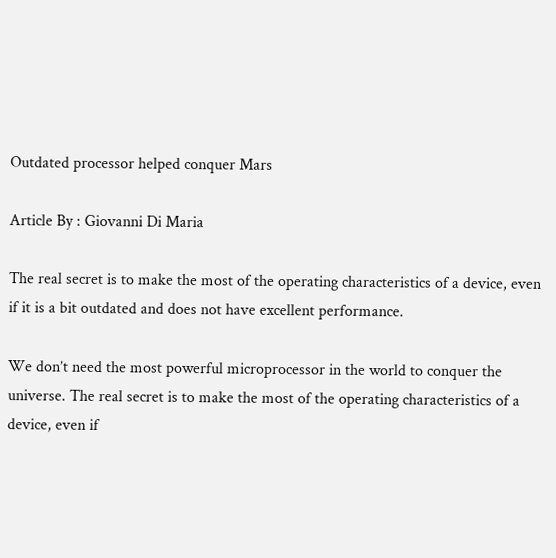Outdated processor helped conquer Mars

Article By : Giovanni Di Maria

The real secret is to make the most of the operating characteristics of a device, even if it is a bit outdated and does not have excellent performance.

We don’t need the most powerful microprocessor in the world to conquer the universe. The real secret is to make the most of the operating characteristics of a device, even if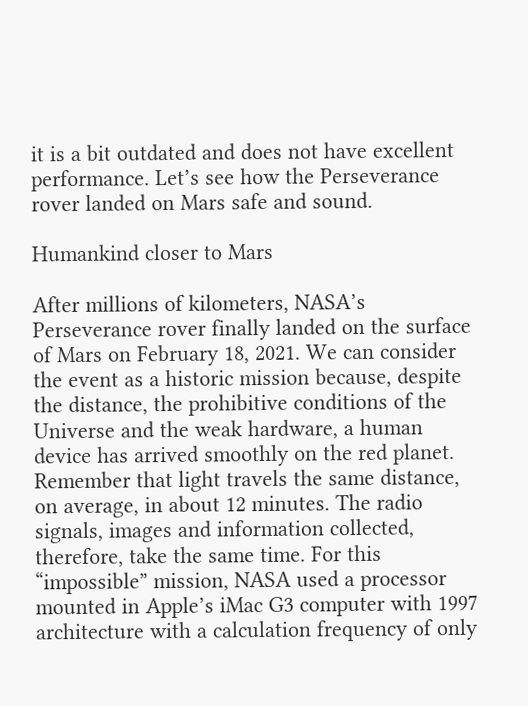it is a bit outdated and does not have excellent performance. Let’s see how the Perseverance rover landed on Mars safe and sound.

Humankind closer to Mars

After millions of kilometers, NASA’s Perseverance rover finally landed on the surface of Mars on February 18, 2021. We can consider the event as a historic mission because, despite the distance, the prohibitive conditions of the Universe and the weak hardware, a human device has arrived smoothly on the red planet. Remember that light travels the same distance, on average, in about 12 minutes. The radio signals, images and information collected, therefore, take the same time. For this “impossible” mission, NASA used a processor mounted in Apple’s iMac G3 computer with 1997 architecture with a calculation frequency of only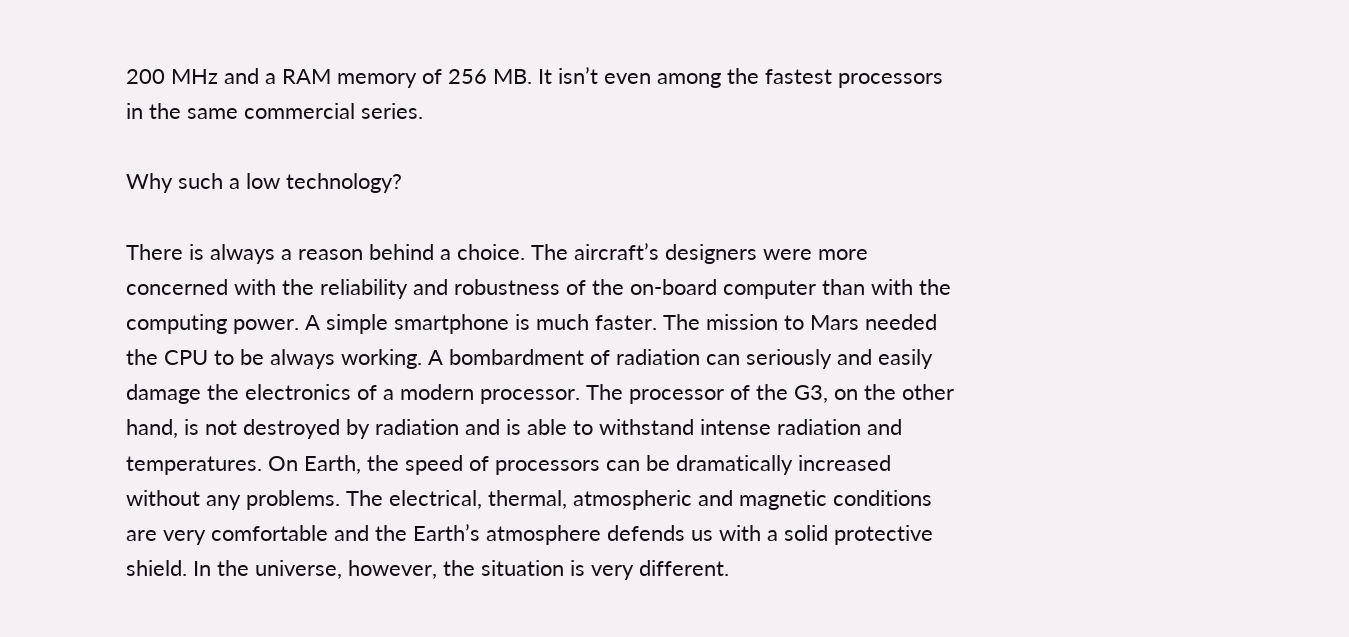200 MHz and a RAM memory of 256 MB. It isn’t even among the fastest processors in the same commercial series.

Why such a low technology?

There is always a reason behind a choice. The aircraft’s designers were more concerned with the reliability and robustness of the on-board computer than with the computing power. A simple smartphone is much faster. The mission to Mars needed the CPU to be always working. A bombardment of radiation can seriously and easily damage the electronics of a modern processor. The processor of the G3, on the other hand, is not destroyed by radiation and is able to withstand intense radiation and temperatures. On Earth, the speed of processors can be dramatically increased without any problems. The electrical, thermal, atmospheric and magnetic conditions are very comfortable and the Earth’s atmosphere defends us with a solid protective shield. In the universe, however, the situation is very different.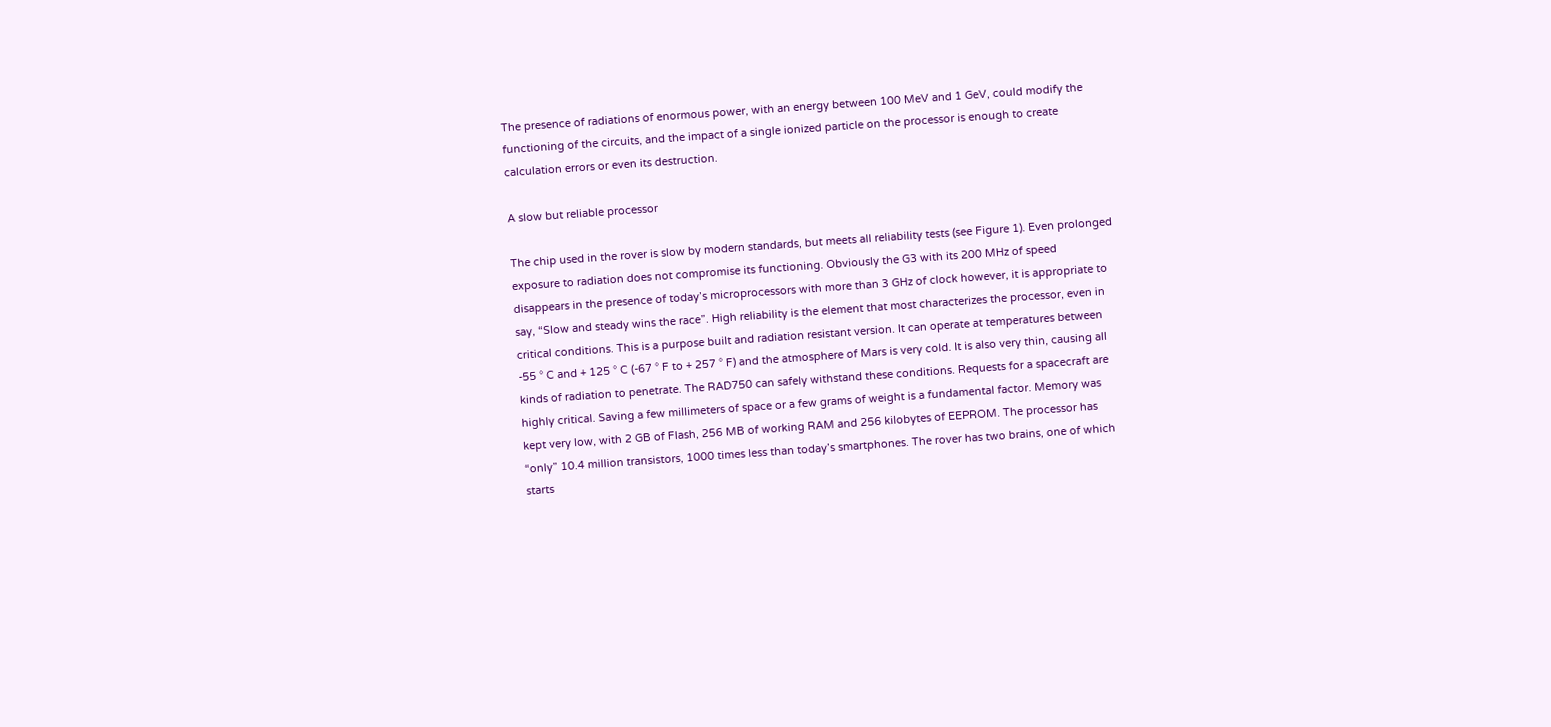The presence of radiations of enormous power, with an energy between 100 MeV and 1 GeV, could modify the functioning of the circuits, and the impact of a single ionized particle on the processor is enough to create calculation errors or even its destruction.

A slow but reliable processor

The chip used in the rover is slow by modern standards, but meets all reliability tests (see Figure 1). Even prolonged exposure to radiation does not compromise its functioning. Obviously the G3 with its 200 MHz of speed disappears in the presence of today’s microprocessors with more than 3 GHz of clock however, it is appropriate to say, “Slow and steady wins the race”. High reliability is the element that most characterizes the processor, even in critical conditions. This is a purpose built and radiation resistant version. It can operate at temperatures between -55 ° C and + 125 ° C (-67 ° F to + 257 ° F) and the atmosphere of Mars is very cold. It is also very thin, causing all kinds of radiation to penetrate. The RAD750 can safely withstand these conditions. Requests for a spacecraft are highly critical. Saving a few millimeters of space or a few grams of weight is a fundamental factor. Memory was kept very low, with 2 GB of Flash, 256 MB of working RAM and 256 kilobytes of EEPROM. The processor has “only” 10.4 million transistors, 1000 times less than today’s smartphones. The rover has two brains, one of which starts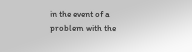in the event of a problem with the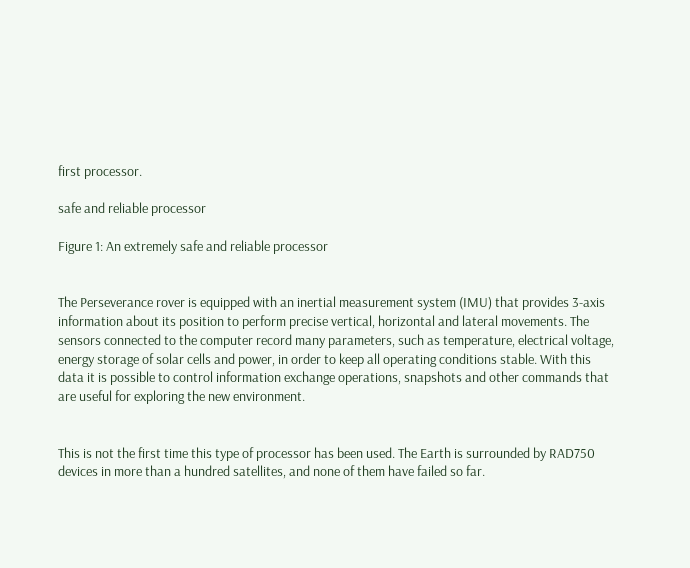first processor.

safe and reliable processor

Figure 1: An extremely safe and reliable processor


The Perseverance rover is equipped with an inertial measurement system (IMU) that provides 3-axis information about its position to perform precise vertical, horizontal and lateral movements. The sensors connected to the computer record many parameters, such as temperature, electrical voltage, energy storage of solar cells and power, in order to keep all operating conditions stable. With this data it is possible to control information exchange operations, snapshots and other commands that are useful for exploring the new environment.


This is not the first time this type of processor has been used. The Earth is surrounded by RAD750 devices in more than a hundred satellites, and none of them have failed so far.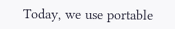Today, we use portable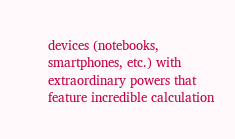devices (notebooks, smartphones, etc.) with extraordinary powers that feature incredible calculation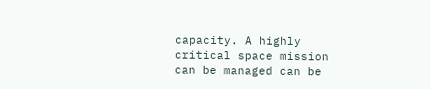capacity. A highly critical space mission can be managed can be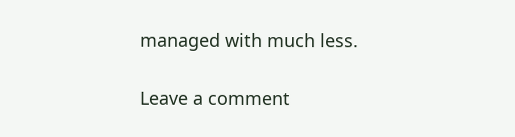managed with much less.

Leave a comment